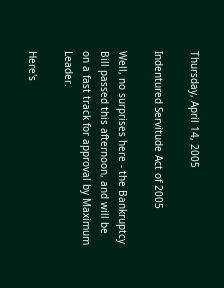Thursday, April 14, 2005

Indentured Servitude Act of 2005

Well, no surprises here - the Bankruptcy Bill passed this afternoon, and will be on a fast track for approval by Maximum Leader.

Here's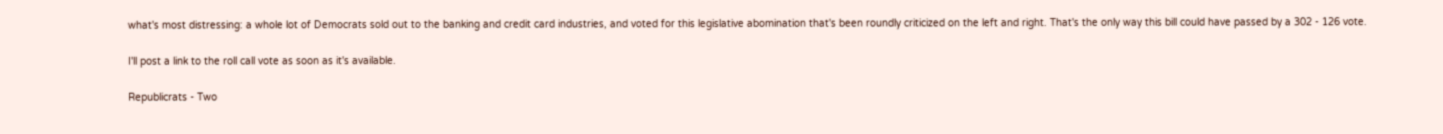what's most distressing: a whole lot of Democrats sold out to the banking and credit card industries, and voted for this legislative abomination that's been roundly criticized on the left and right. That's the only way this bill could have passed by a 302 - 126 vote.

I'll post a link to the roll call vote as soon as it's available.

Republicrats - Two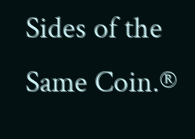Sides of the Same Coin.®